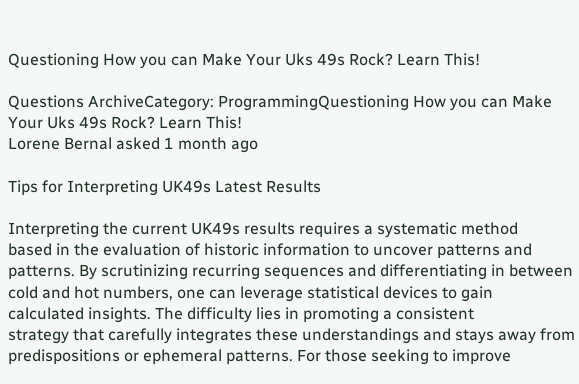Questioning How you can Make Your Uks 49s Rock? Learn This!

Questions ArchiveCategory: ProgrammingQuestioning How you can Make Your Uks 49s Rock? Learn This!
Lorene Bernal asked 1 month ago

Tips for Interpreting UK49s Latest Results

Interpreting the current UK49s results requires a systematic method
based in the evaluation of historic information to uncover patterns and
patterns. By scrutinizing recurring sequences and differentiating in between
cold and hot numbers, one can leverage statistical devices to gain
calculated insights. The difficulty lies in promoting a consistent
strategy that carefully integrates these understandings and stays away from
predispositions or ephemeral patterns. For those seeking to improve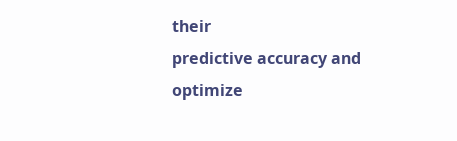their
predictive accuracy and optimize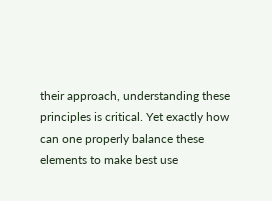their approach, understanding these
principles is critical. Yet exactly how can one properly balance these
elements to make best use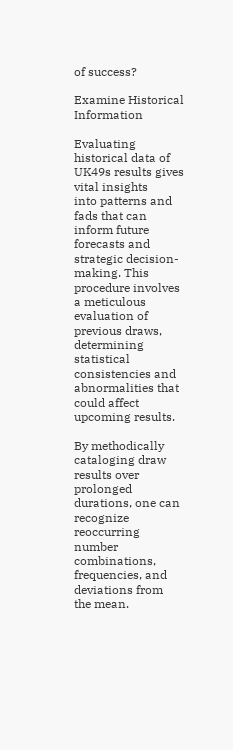of success?

Examine Historical Information

Evaluating historical data of UK49s results gives vital insights
into patterns and fads that can inform future forecasts and
strategic decision-making. This procedure involves a meticulous
evaluation of previous draws, determining statistical consistencies and
abnormalities that could affect upcoming results.

By methodically cataloging draw results over prolonged durations, one can
recognize reoccurring number combinations, frequencies, and deviations from
the mean.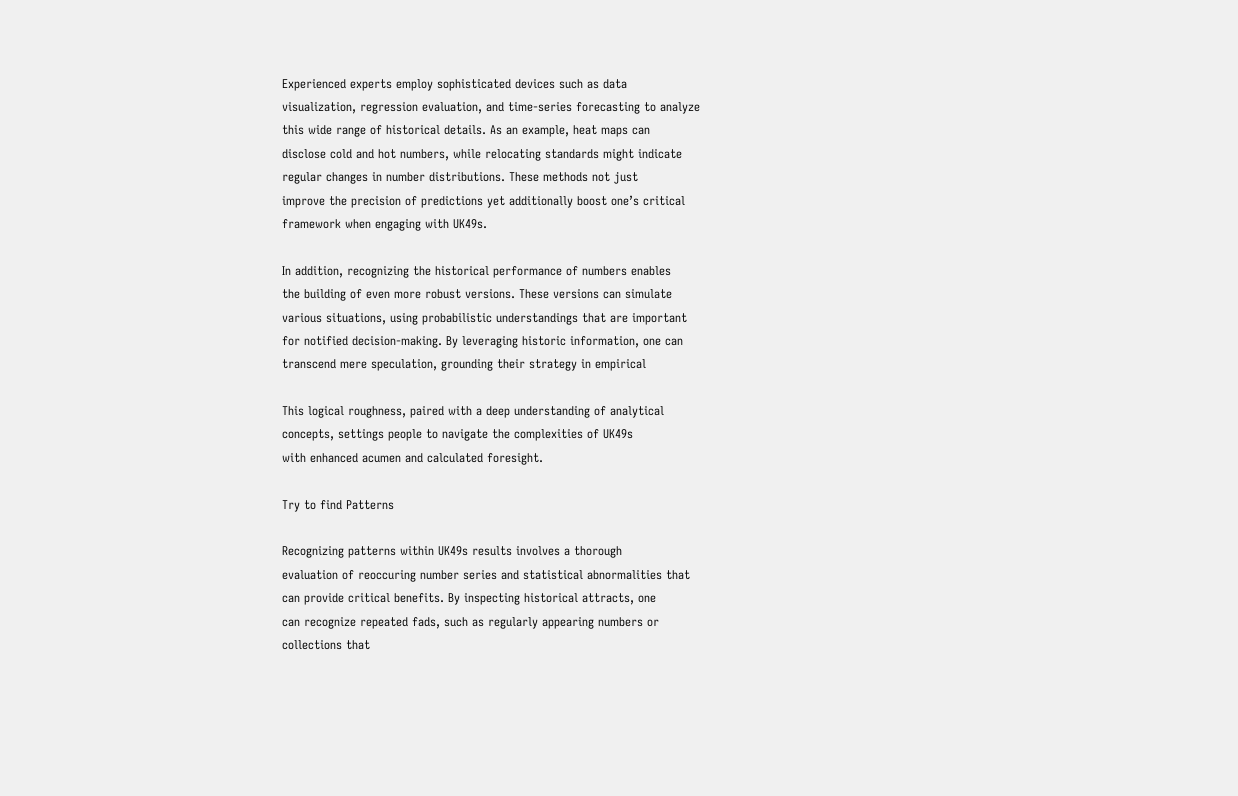Experienced experts employ sophisticated devices such as data
visualization, regression evaluation, and time-series forecasting to analyze
this wide range of historical details. As an example, heat maps can
disclose cold and hot numbers, while relocating standards might indicate
regular changes in number distributions. These methods not just
improve the precision of predictions yet additionally boost one’s critical
framework when engaging with UK49s.

In addition, recognizing the historical performance of numbers enables
the building of even more robust versions. These versions can simulate
various situations, using probabilistic understandings that are important
for notified decision-making. By leveraging historic information, one can
transcend mere speculation, grounding their strategy in empirical

This logical roughness, paired with a deep understanding of analytical
concepts, settings people to navigate the complexities of UK49s
with enhanced acumen and calculated foresight.

Try to find Patterns

Recognizing patterns within UK49s results involves a thorough
evaluation of reoccuring number series and statistical abnormalities that
can provide critical benefits. By inspecting historical attracts, one
can recognize repeated fads, such as regularly appearing numbers or
collections that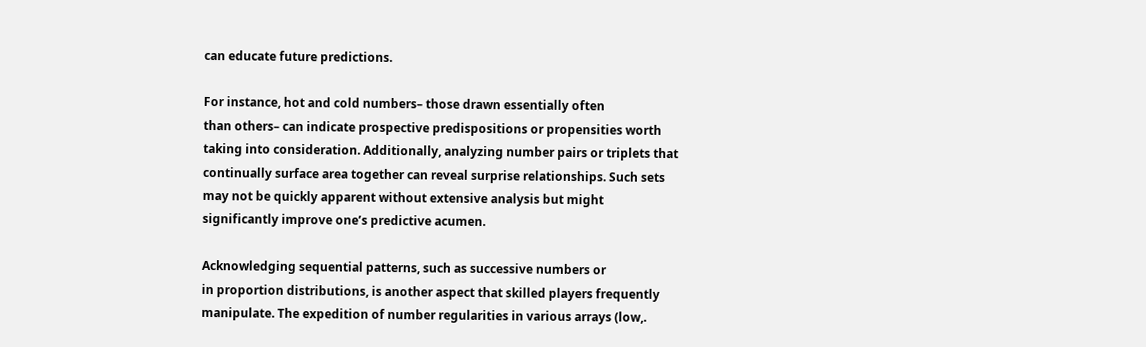can educate future predictions.

For instance, hot and cold numbers– those drawn essentially often
than others– can indicate prospective predispositions or propensities worth
taking into consideration. Additionally, analyzing number pairs or triplets that
continually surface area together can reveal surprise relationships. Such sets
may not be quickly apparent without extensive analysis but might
significantly improve one’s predictive acumen.

Acknowledging sequential patterns, such as successive numbers or
in proportion distributions, is another aspect that skilled players frequently
manipulate. The expedition of number regularities in various arrays (low,.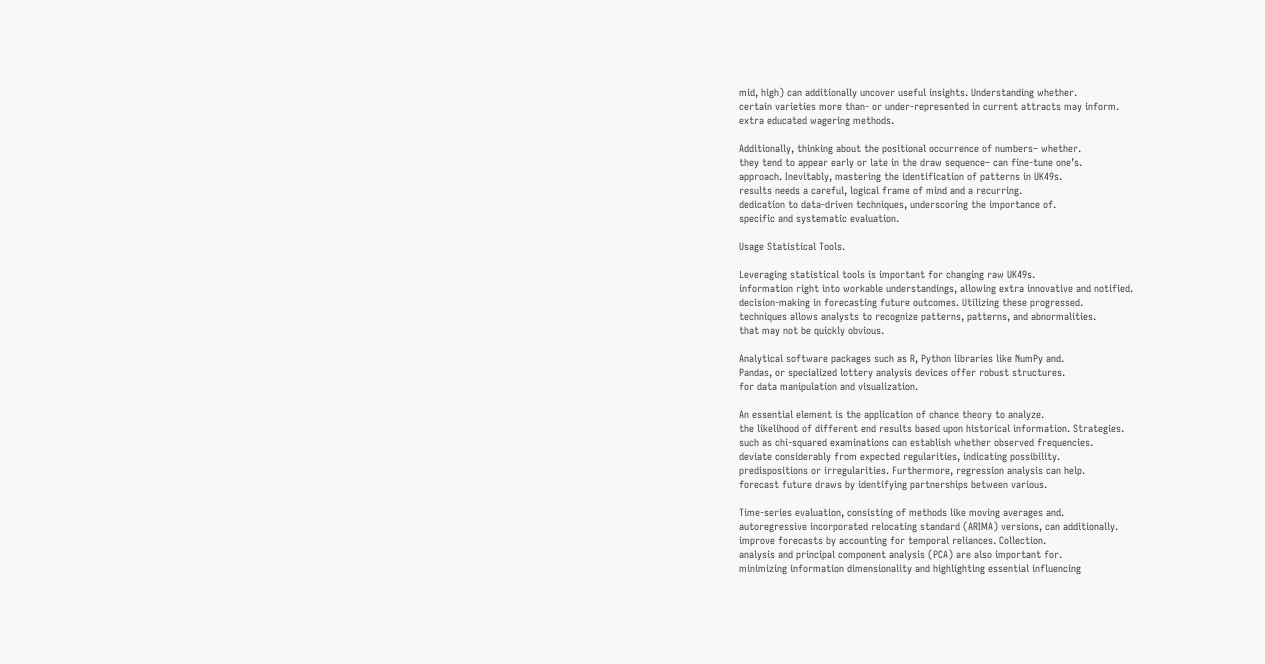mid, high) can additionally uncover useful insights. Understanding whether.
certain varieties more than- or under-represented in current attracts may inform.
extra educated wagering methods.

Additionally, thinking about the positional occurrence of numbers– whether.
they tend to appear early or late in the draw sequence– can fine-tune one’s.
approach. Inevitably, mastering the identification of patterns in UK49s.
results needs a careful, logical frame of mind and a recurring.
dedication to data-driven techniques, underscoring the importance of.
specific and systematic evaluation.

Usage Statistical Tools.

Leveraging statistical tools is important for changing raw UK49s.
information right into workable understandings, allowing extra innovative and notified.
decision-making in forecasting future outcomes. Utilizing these progressed.
techniques allows analysts to recognize patterns, patterns, and abnormalities.
that may not be quickly obvious.

Analytical software packages such as R, Python libraries like NumPy and.
Pandas, or specialized lottery analysis devices offer robust structures.
for data manipulation and visualization.

An essential element is the application of chance theory to analyze.
the likelihood of different end results based upon historical information. Strategies.
such as chi-squared examinations can establish whether observed frequencies.
deviate considerably from expected regularities, indicating possibility.
predispositions or irregularities. Furthermore, regression analysis can help.
forecast future draws by identifying partnerships between various.

Time-series evaluation, consisting of methods like moving averages and.
autoregressive incorporated relocating standard (ARIMA) versions, can additionally.
improve forecasts by accounting for temporal reliances. Collection.
analysis and principal component analysis (PCA) are also important for.
minimizing information dimensionality and highlighting essential influencing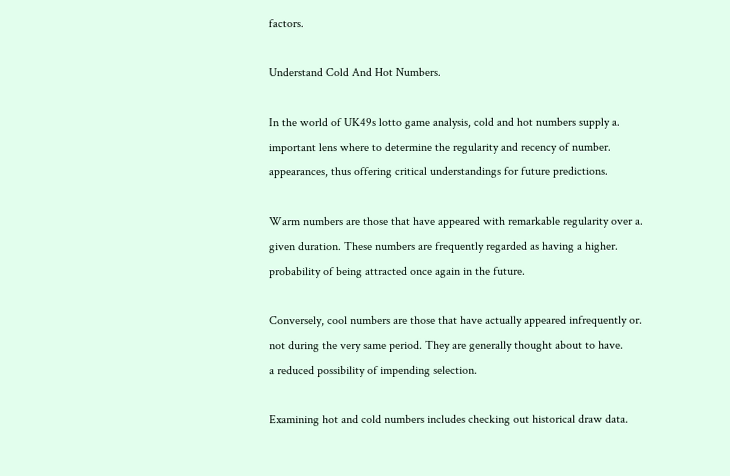factors.

Understand Cold And Hot Numbers.

In the world of UK49s lotto game analysis, cold and hot numbers supply a.
important lens where to determine the regularity and recency of number.
appearances, thus offering critical understandings for future predictions.

Warm numbers are those that have appeared with remarkable regularity over a.
given duration. These numbers are frequently regarded as having a higher.
probability of being attracted once again in the future.

Conversely, cool numbers are those that have actually appeared infrequently or.
not during the very same period. They are generally thought about to have.
a reduced possibility of impending selection.

Examining hot and cold numbers includes checking out historical draw data.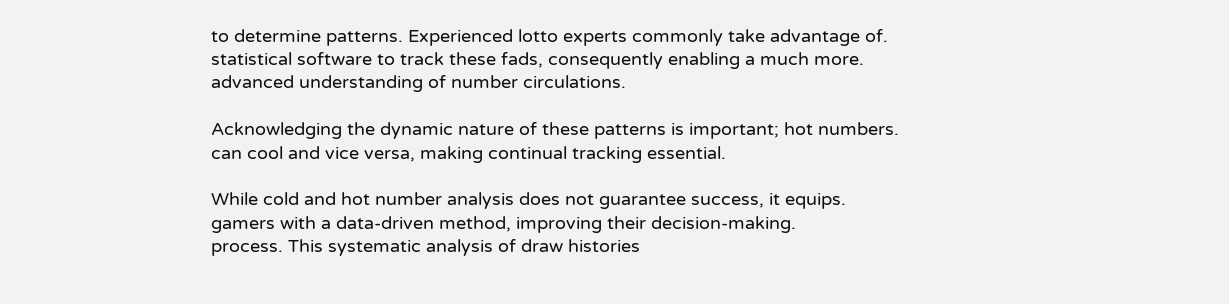to determine patterns. Experienced lotto experts commonly take advantage of.
statistical software to track these fads, consequently enabling a much more.
advanced understanding of number circulations.

Acknowledging the dynamic nature of these patterns is important; hot numbers.
can cool and vice versa, making continual tracking essential.

While cold and hot number analysis does not guarantee success, it equips.
gamers with a data-driven method, improving their decision-making.
process. This systematic analysis of draw histories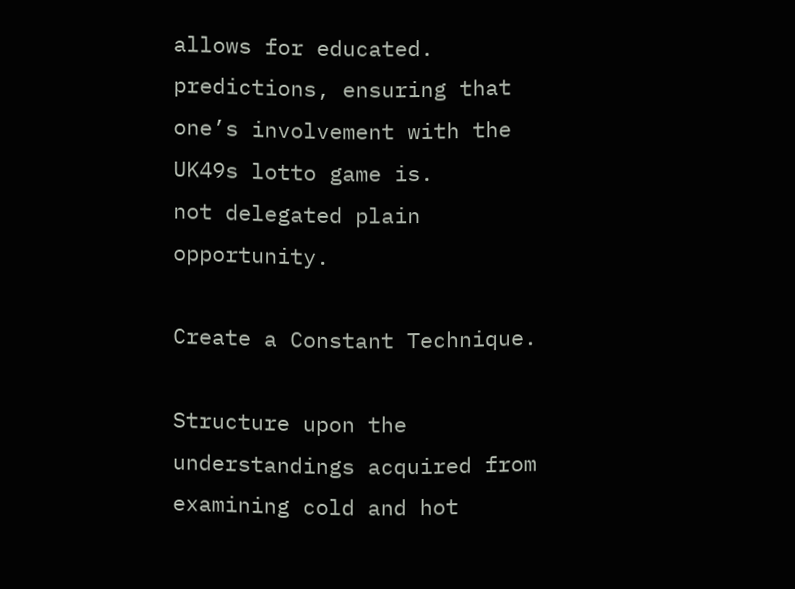allows for educated.
predictions, ensuring that one’s involvement with the UK49s lotto game is.
not delegated plain opportunity.

Create a Constant Technique.

Structure upon the understandings acquired from examining cold and hot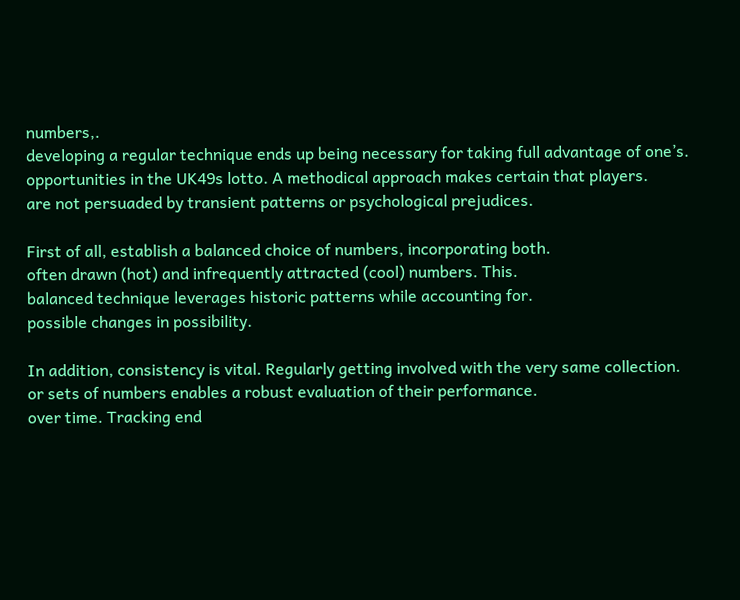numbers,.
developing a regular technique ends up being necessary for taking full advantage of one’s.
opportunities in the UK49s lotto. A methodical approach makes certain that players.
are not persuaded by transient patterns or psychological prejudices.

First of all, establish a balanced choice of numbers, incorporating both.
often drawn (hot) and infrequently attracted (cool) numbers. This.
balanced technique leverages historic patterns while accounting for.
possible changes in possibility.

In addition, consistency is vital. Regularly getting involved with the very same collection.
or sets of numbers enables a robust evaluation of their performance.
over time. Tracking end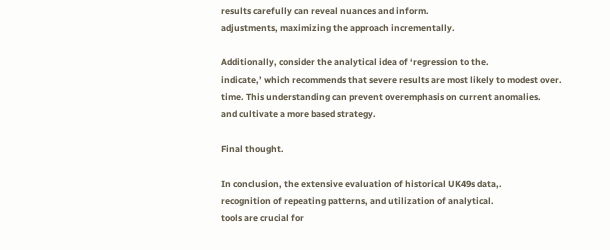results carefully can reveal nuances and inform.
adjustments, maximizing the approach incrementally.

Additionally, consider the analytical idea of ‘regression to the.
indicate,’ which recommends that severe results are most likely to modest over.
time. This understanding can prevent overemphasis on current anomalies.
and cultivate a more based strategy.

Final thought.

In conclusion, the extensive evaluation of historical UK49s data,.
recognition of repeating patterns, and utilization of analytical.
tools are crucial for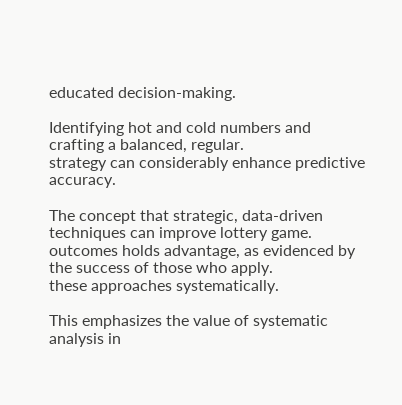educated decision-making.

Identifying hot and cold numbers and crafting a balanced, regular.
strategy can considerably enhance predictive accuracy.

The concept that strategic, data-driven techniques can improve lottery game.
outcomes holds advantage, as evidenced by the success of those who apply.
these approaches systematically.

This emphasizes the value of systematic analysis in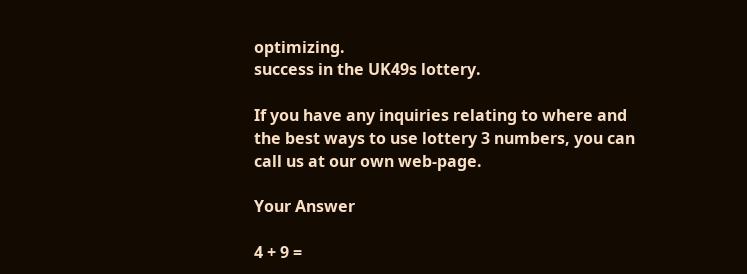optimizing.
success in the UK49s lottery.

If you have any inquiries relating to where and the best ways to use lottery 3 numbers, you can call us at our own web-page.

Your Answer

4 + 9 =